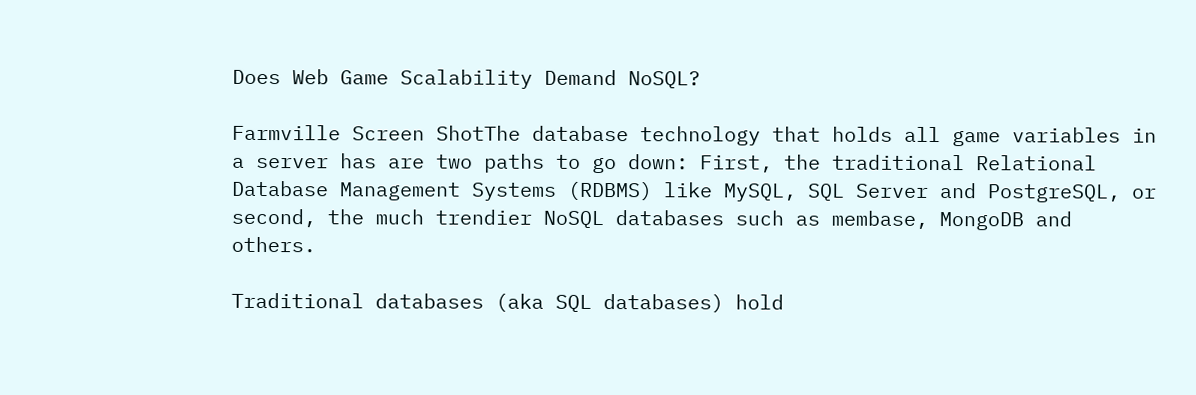Does Web Game Scalability Demand NoSQL?

Farmville Screen ShotThe database technology that holds all game variables in a server has are two paths to go down: First, the traditional Relational Database Management Systems (RDBMS) like MySQL, SQL Server and PostgreSQL, or second, the much trendier NoSQL databases such as membase, MongoDB and others.

Traditional databases (aka SQL databases) hold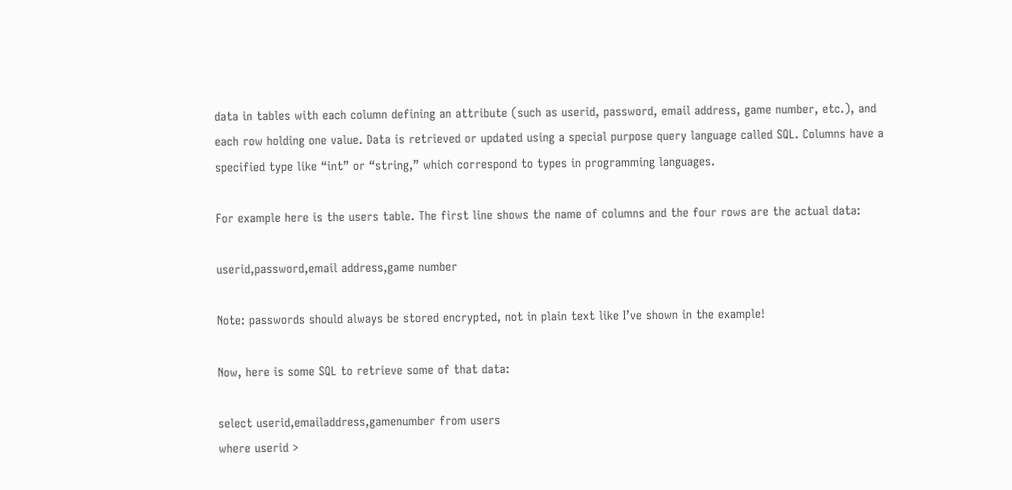data in tables with each column defining an attribute (such as userid, password, email address, game number, etc.), and each row holding one value. Data is retrieved or updated using a special purpose query language called SQL. Columns have a specified type like “int” or “string,” which correspond to types in programming languages.

For example here is the users table. The first line shows the name of columns and the four rows are the actual data:

userid,password,email address,game number

Note: passwords should always be stored encrypted, not in plain text like I’ve shown in the example!

Now, here is some SQL to retrieve some of that data:

select userid,emailaddress,gamenumber from users
where userid >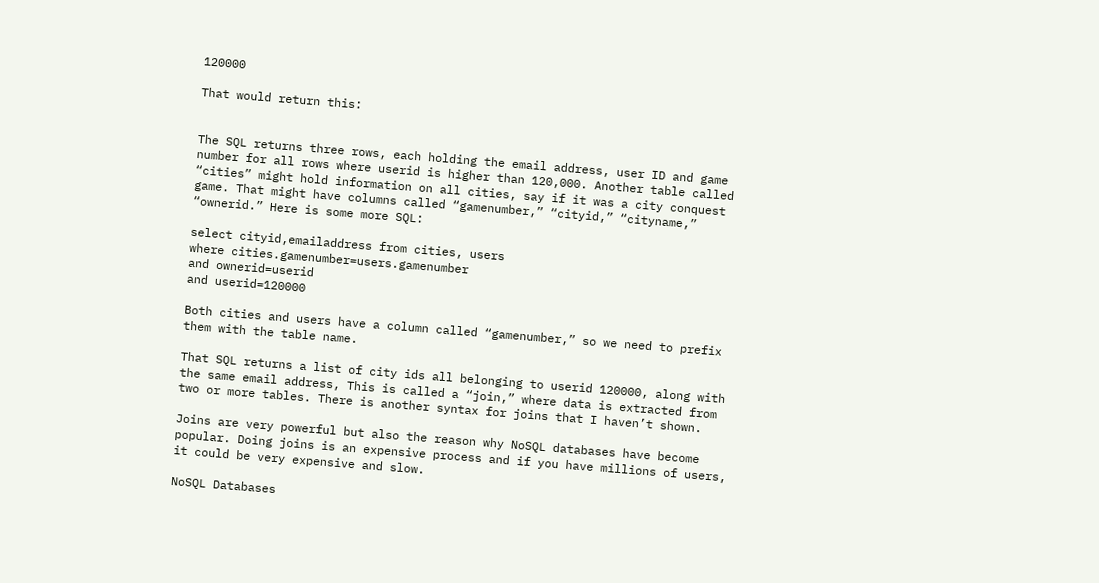120000

That would return this:


The SQL returns three rows, each holding the email address, user ID and game number for all rows where userid is higher than 120,000. Another table called “cities” might hold information on all cities, say if it was a city conquest game. That might have columns called “gamenumber,” “cityid,” “cityname,” “ownerid.” Here is some more SQL:

select cityid,emailaddress from cities, users
where cities.gamenumber=users.gamenumber
and ownerid=userid
and userid=120000

Both cities and users have a column called “gamenumber,” so we need to prefix them with the table name.

That SQL returns a list of city ids all belonging to userid 120000, along with the same email address, This is called a “join,” where data is extracted from two or more tables. There is another syntax for joins that I haven’t shown.

Joins are very powerful but also the reason why NoSQL databases have become popular. Doing joins is an expensive process and if you have millions of users, it could be very expensive and slow.

NoSQL Databases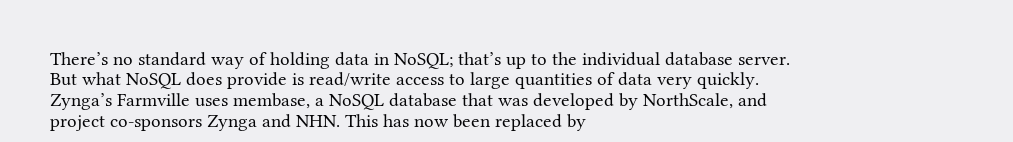There’s no standard way of holding data in NoSQL; that’s up to the individual database server. But what NoSQL does provide is read/write access to large quantities of data very quickly. Zynga’s Farmville uses membase, a NoSQL database that was developed by NorthScale, and project co-sponsors Zynga and NHN. This has now been replaced by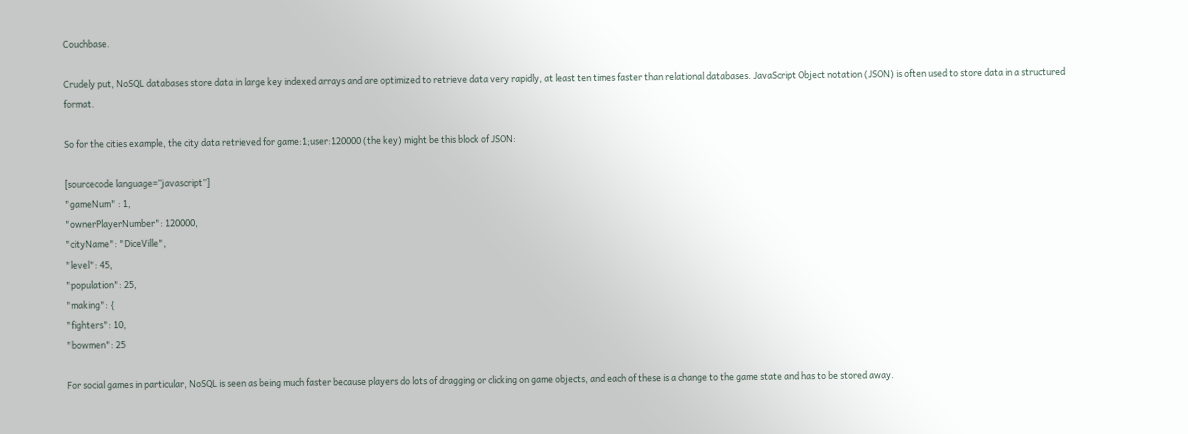Couchbase.

Crudely put, NoSQL databases store data in large key indexed arrays and are optimized to retrieve data very rapidly, at least ten times faster than relational databases. JavaScript Object notation (JSON) is often used to store data in a structured format.

So for the cities example, the city data retrieved for game:1;user:120000 (the key) might be this block of JSON:

[sourcecode language=”javascript”]
"gameNum" : 1,
"ownerPlayerNumber": 120000,
"cityName": "DiceVille",
"level": 45,
"population": 25,
"making": {
"fighters": 10,
"bowmen": 25

For social games in particular, NoSQL is seen as being much faster because players do lots of dragging or clicking on game objects, and each of these is a change to the game state and has to be stored away.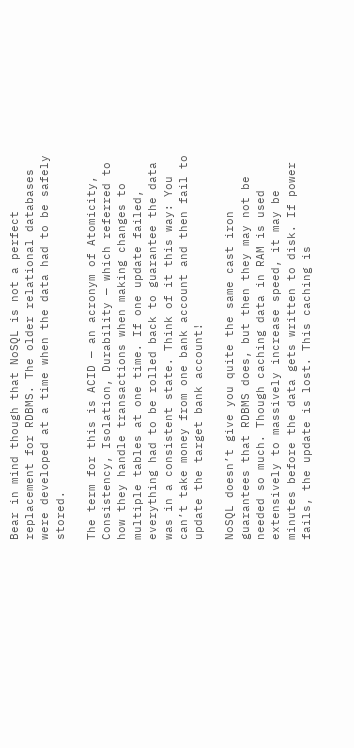Bear in mind though that NoSQL is not a perfect replacement for RDBMS. The older relational databases were developed at a time when the data had to be safely stored.

The term for this is ACID — an acronym of Atomicity, Consistency, Isolation, Durability — which referred to how they handle transactions when making changes to multiple tables at one time. If one update failed, everything had to be rolled back to guarantee the data was in a consistent state. Think of it this way: You can’t take money from one bank account and then fail to update the target bank account!

NoSQL doesn’t give you quite the same cast iron guarantees that RDBMS does, but then they may not be needed so much. Though caching data in RAM is used extensively to massively increase speed, it may be minutes before the data gets written to disk. If power fails, the update is lost. This caching is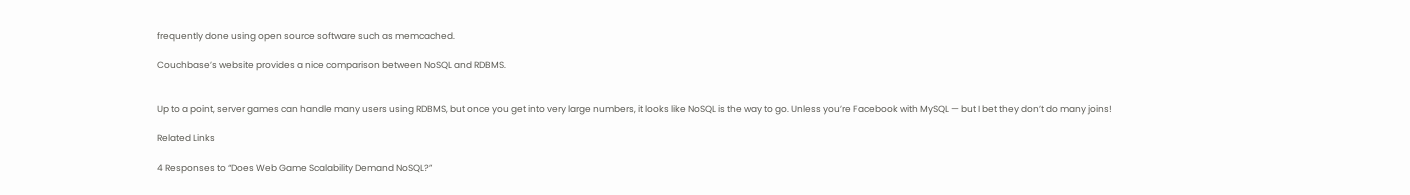frequently done using open source software such as memcached.

Couchbase’s website provides a nice comparison between NoSQL and RDBMS.


Up to a point, server games can handle many users using RDBMS, but once you get into very large numbers, it looks like NoSQL is the way to go. Unless you’re Facebook with MySQL — but I bet they don’t do many joins!

Related Links

4 Responses to “Does Web Game Scalability Demand NoSQL?”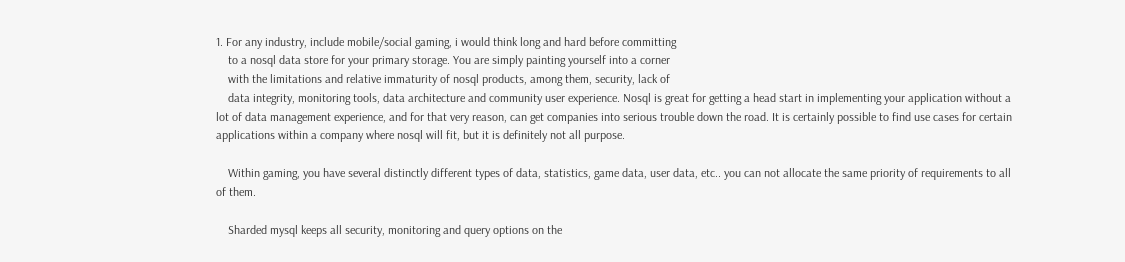1. For any industry, include mobile/social gaming, i would think long and hard before committing
    to a nosql data store for your primary storage. You are simply painting yourself into a corner
    with the limitations and relative immaturity of nosql products, among them, security, lack of
    data integrity, monitoring tools, data architecture and community user experience. Nosql is great for getting a head start in implementing your application without a lot of data management experience, and for that very reason, can get companies into serious trouble down the road. It is certainly possible to find use cases for certain applications within a company where nosql will fit, but it is definitely not all purpose.

    Within gaming, you have several distinctly different types of data, statistics, game data, user data, etc.. you can not allocate the same priority of requirements to all of them.

    Sharded mysql keeps all security, monitoring and query options on the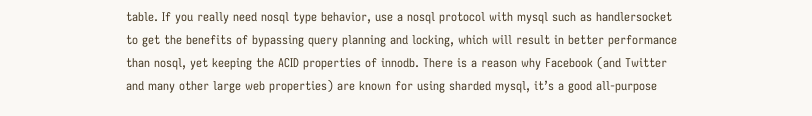table. If you really need nosql type behavior, use a nosql protocol with mysql such as handlersocket to get the benefits of bypassing query planning and locking, which will result in better performance than nosql, yet keeping the ACID properties of innodb. There is a reason why Facebook (and Twitter and many other large web properties) are known for using sharded mysql, it’s a good all-purpose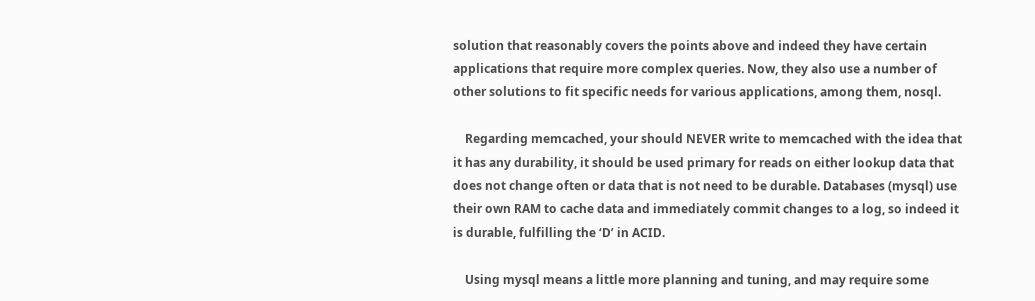solution that reasonably covers the points above and indeed they have certain applications that require more complex queries. Now, they also use a number of other solutions to fit specific needs for various applications, among them, nosql.

    Regarding memcached, your should NEVER write to memcached with the idea that it has any durability, it should be used primary for reads on either lookup data that does not change often or data that is not need to be durable. Databases (mysql) use their own RAM to cache data and immediately commit changes to a log, so indeed it is durable, fulfilling the ‘D’ in ACID.

    Using mysql means a little more planning and tuning, and may require some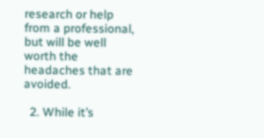research or help from a professional, but will be well worth the headaches that are avoided.

  2. While it’s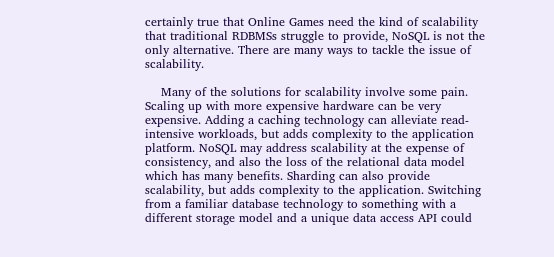certainly true that Online Games need the kind of scalability that traditional RDBMSs struggle to provide, NoSQL is not the only alternative. There are many ways to tackle the issue of scalability.

    Many of the solutions for scalability involve some pain. Scaling up with more expensive hardware can be very expensive. Adding a caching technology can alleviate read-intensive workloads, but adds complexity to the application platform. NoSQL may address scalability at the expense of consistency, and also the loss of the relational data model which has many benefits. Sharding can also provide scalability, but adds complexity to the application. Switching from a familiar database technology to something with a different storage model and a unique data access API could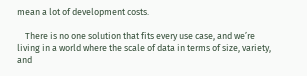mean a lot of development costs.

    There is no one solution that fits every use case, and we’re living in a world where the scale of data in terms of size, variety, and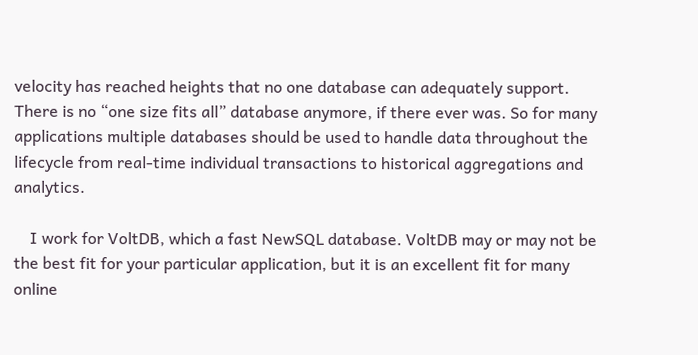velocity has reached heights that no one database can adequately support. There is no “one size fits all” database anymore, if there ever was. So for many applications multiple databases should be used to handle data throughout the lifecycle from real-time individual transactions to historical aggregations and analytics.

    I work for VoltDB, which a fast NewSQL database. VoltDB may or may not be the best fit for your particular application, but it is an excellent fit for many online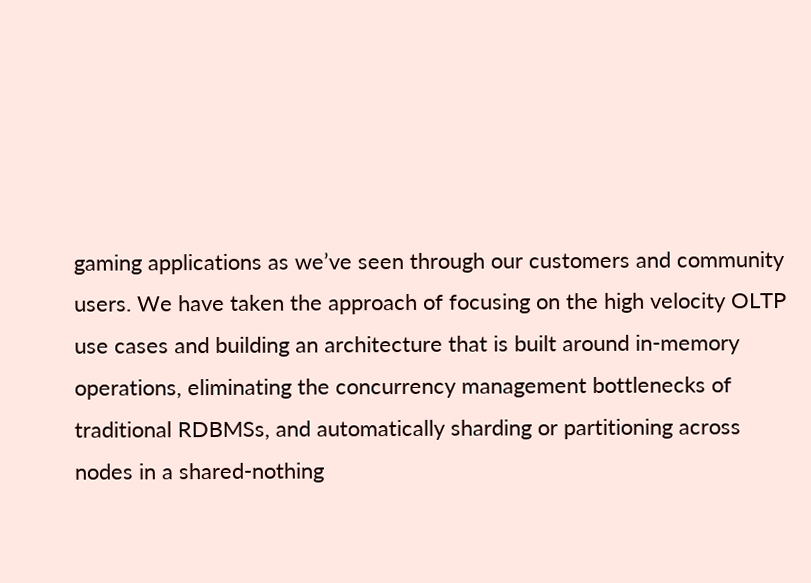gaming applications as we’ve seen through our customers and community users. We have taken the approach of focusing on the high velocity OLTP use cases and building an architecture that is built around in-memory operations, eliminating the concurrency management bottlenecks of traditional RDBMSs, and automatically sharding or partitioning across nodes in a shared-nothing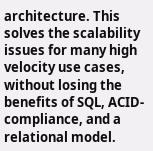architecture. This solves the scalability issues for many high velocity use cases, without losing the benefits of SQL, ACID-compliance, and a relational model.